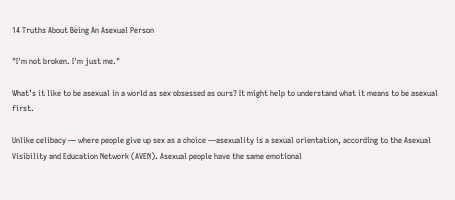14 Truths About Being An Asexual Person

"I'm not broken. I'm just me."

What’s it like to be asexual in a world as sex obsessed as ours? It might help to understand what it means to be asexual first.

Unlike celibacy ― where people give up sex as a choice ―asexuality is a sexual orientation, according to the Asexual Visibility and Education Network (AVEN). Asexual people have the same emotional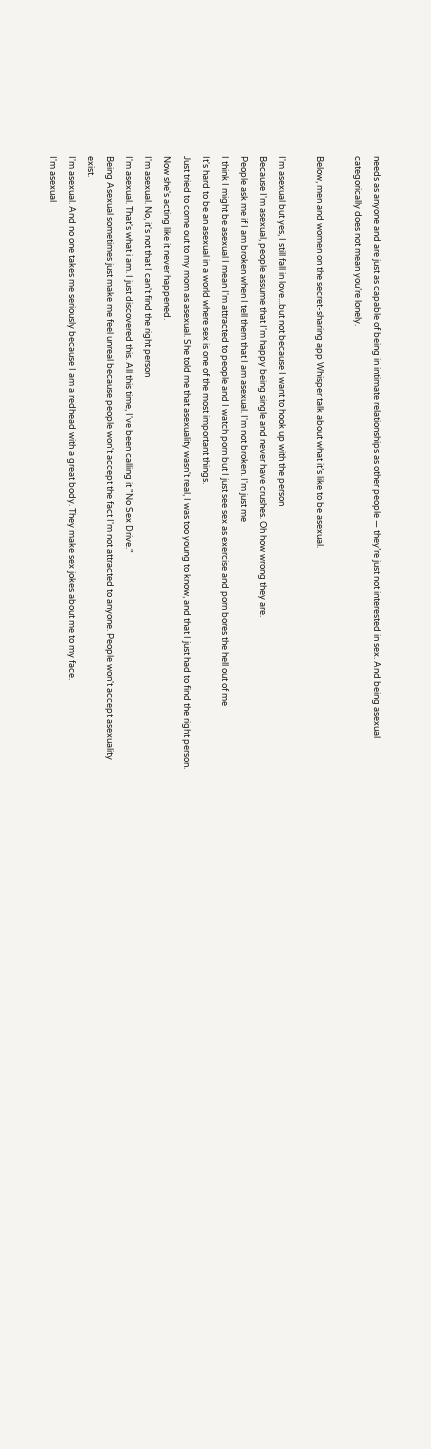needs as anyone and are just as capable of being in intimate relationships as other people ― they’re just not interested in sex. And being asexual categorically does not mean you’re lonely.

Below, men and women on the secret-sharing app Whisper talk about what it’s like to be asexual.

I'm asexual but yes, I still fall in love...but not because I want to hook up with the person
Because I'm asexual, people assume that I'm happy being single and never have crushes. Oh how wrong they are.
People ask me if I am broken when I tell them that I am asexual. I'm not broken. I'm just me
I think I might be asexual I mean I'm attracted to people and I watch porn but I just see sex as exercise and porn bores the hell out of me
It's hard to be an asexual in a world where sex is one of the most important things.
Just tried to come out to my mom as asexual. She told me that asexuality wasn't real, I was too young to know, and that I just had to find the right person. Now she's acting like it never happened.
I'm asexual. No, it's not that I can't find the right person
I'm asexual. That's what i am. I just discovered this. All this time, I've been calling it "No Sex Drive."
Being Asexual sometimes just make me feel unreal because people won't accept the fact I'm not attracted to anyone. People won't accept asexuality exist.
I'm asexual. And no one takes me seriously because I am a redhead with a great body. They make sex jokes about me to my face.
I'm asexual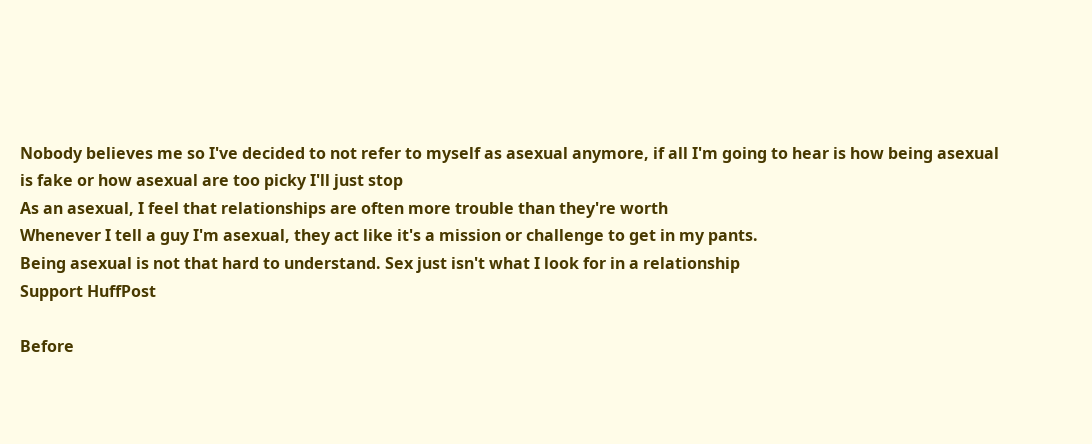Nobody believes me so I've decided to not refer to myself as asexual anymore, if all I'm going to hear is how being asexual is fake or how asexual are too picky I'll just stop
As an asexual, I feel that relationships are often more trouble than they're worth
Whenever I tell a guy I'm asexual, they act like it's a mission or challenge to get in my pants.
Being asexual is not that hard to understand. Sex just isn't what I look for in a relationship
Support HuffPost

Before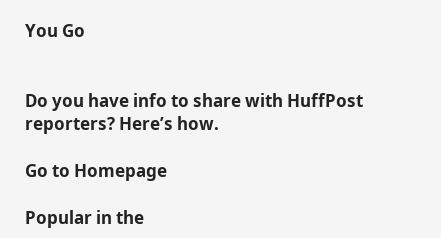You Go


Do you have info to share with HuffPost reporters? Here’s how.

Go to Homepage

Popular in the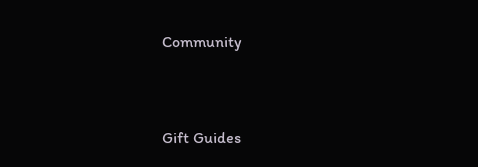Community


Gift Guides